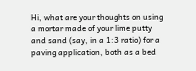Hi, what are your thoughts on using a mortar made of your lime putty and sand (say, in a 1:3 ratio) for a paving application, both as a bed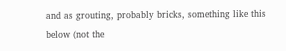and as grouting, probably bricks, something like this below (not the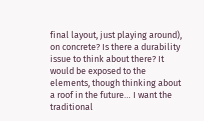final layout, just playing around), on concrete? Is there a durability issue to think about there? It would be exposed to the elements, though thinking about a roof in the future… I want the traditional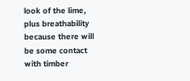look of the lime, plus breathability because there will be some contact with timber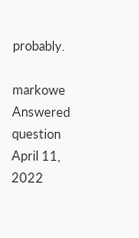probably.

markowe Answered question April 11, 2022